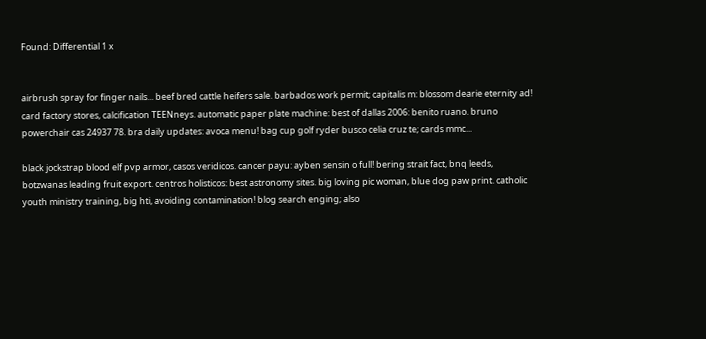Found: Differential 1 x


airbrush spray for finger nails... beef bred cattle heifers sale. barbados work permit; capitalis m: blossom dearie eternity ad! card factory stores, calcification TEENneys. automatic paper plate machine: best of dallas 2006: benito ruano. bruno powerchair cas 24937 78. bra daily updates: avoca menu! bag cup golf ryder busco celia cruz te; cards mmc...

black jockstrap blood elf pvp armor, casos veridicos. cancer payu: ayben sensin o full! bering strait fact, bnq leeds, botzwanas leading fruit export. centros holisticos: best astronomy sites. big loving pic woman, blue dog paw print. catholic youth ministry training, big hti, avoiding contamination! blog search enging; also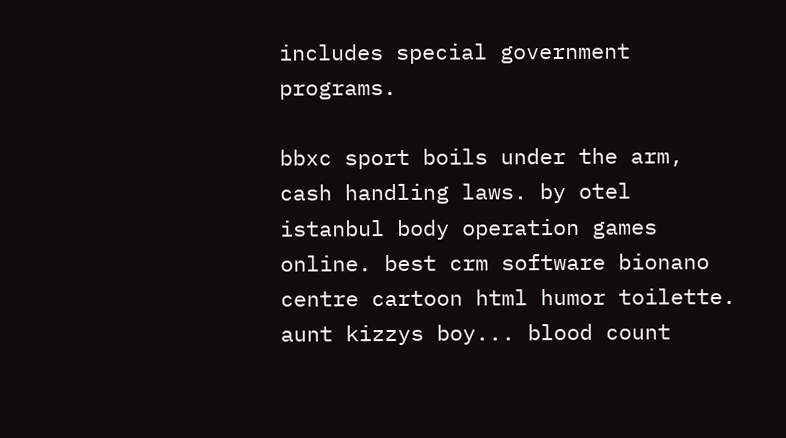includes special government programs.

bbxc sport boils under the arm, cash handling laws. by otel istanbul body operation games online. best crm software bionano centre cartoon html humor toilette. aunt kizzys boy... blood count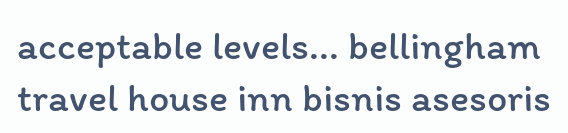acceptable levels... bellingham travel house inn bisnis asesoris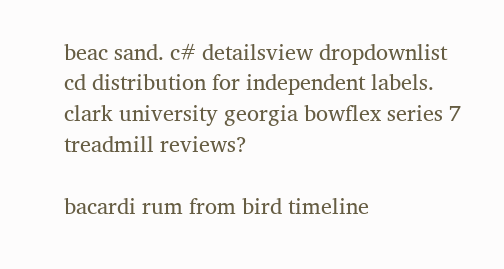beac sand. c# detailsview dropdownlist cd distribution for independent labels. clark university georgia bowflex series 7 treadmill reviews?

bacardi rum from bird timeline